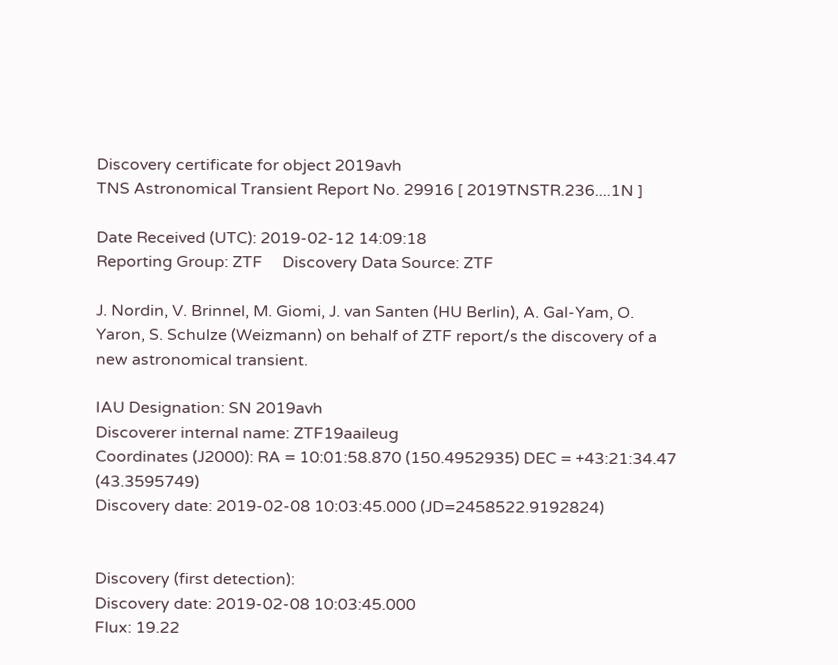Discovery certificate for object 2019avh
TNS Astronomical Transient Report No. 29916 [ 2019TNSTR.236....1N ]

Date Received (UTC): 2019-02-12 14:09:18
Reporting Group: ZTF     Discovery Data Source: ZTF

J. Nordin, V. Brinnel, M. Giomi, J. van Santen (HU Berlin), A. Gal-Yam, O. Yaron, S. Schulze (Weizmann) on behalf of ZTF report/s the discovery of a new astronomical transient.

IAU Designation: SN 2019avh
Discoverer internal name: ZTF19aaileug
Coordinates (J2000): RA = 10:01:58.870 (150.4952935) DEC = +43:21:34.47 (43.3595749)
Discovery date: 2019-02-08 10:03:45.000 (JD=2458522.9192824)


Discovery (first detection):
Discovery date: 2019-02-08 10:03:45.000
Flux: 19.22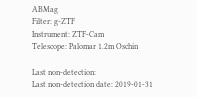ABMag
Filter: g-ZTF
Instrument: ZTF-Cam
Telescope: Palomar 1.2m Oschin

Last non-detection:
Last non-detection date: 2019-01-31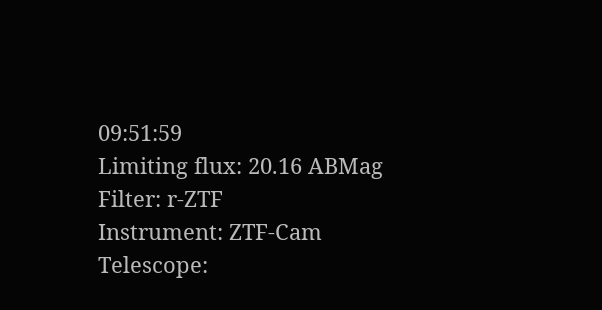09:51:59
Limiting flux: 20.16 ABMag
Filter: r-ZTF
Instrument: ZTF-Cam
Telescope: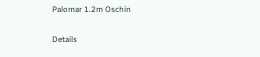Palomar 1.2m Oschin

Details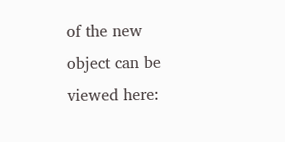of the new object can be viewed here: